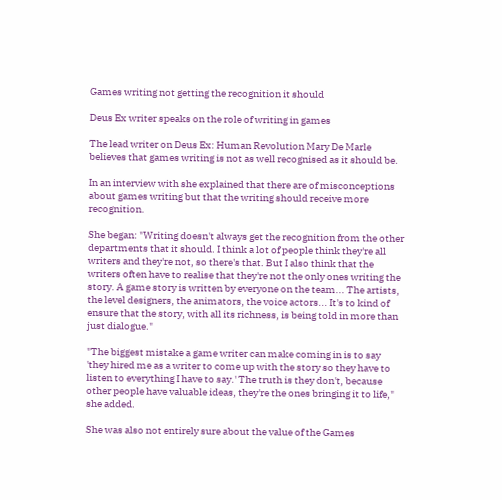Games writing not getting the recognition it should

Deus Ex writer speaks on the role of writing in games

The lead writer on Deus Ex: Human Revolution Mary De Marle believes that games writing is not as well recognised as it should be.

In an interview with she explained that there are of misconceptions about games writing but that the writing should receive more recognition.

She began: "Writing doesn't always get the recognition from the other departments that it should. I think a lot of people think they're all writers and they're not, so there's that. But I also think that the writers often have to realise that they're not the only ones writing the story. A game story is written by everyone on the team... The artists, the level designers, the animators, the voice actors... It's to kind of ensure that the story, with all its richness, is being told in more than just dialogue."

"The biggest mistake a game writer can make coming in is to say 'they hired me as a writer to come up with the story so they have to listen to everything I have to say.' The truth is they don't, because other people have valuable ideas, they're the ones bringing it to life," she added.

She was also not entirely sure about the value of the Games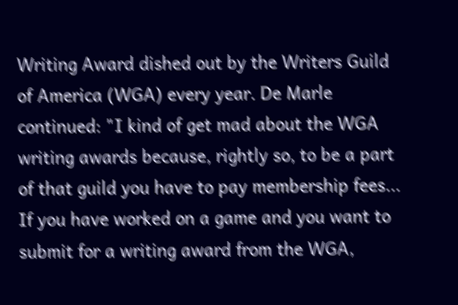Writing Award dished out by the Writers Guild of America (WGA) every year. De Marle continued: "I kind of get mad about the WGA writing awards because, rightly so, to be a part of that guild you have to pay membership fees... If you have worked on a game and you want to submit for a writing award from the WGA,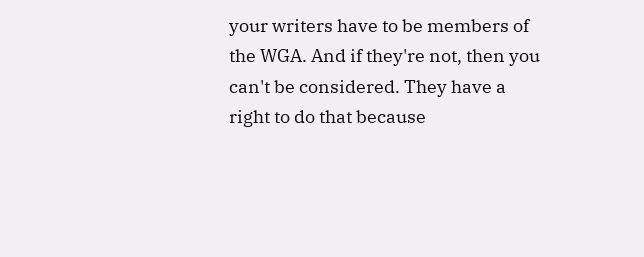your writers have to be members of the WGA. And if they're not, then you can't be considered. They have a right to do that because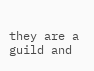they are a guild and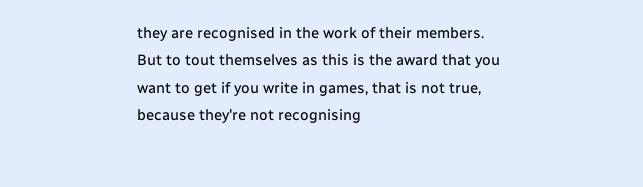they are recognised in the work of their members. But to tout themselves as this is the award that you want to get if you write in games, that is not true, because they're not recognising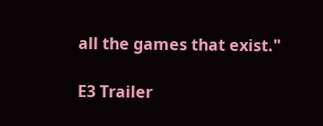all the games that exist."

E3 Trailer